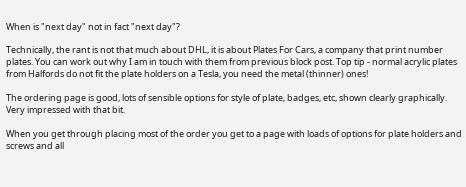When is "next day" not in fact "next day"?

Technically, the rant is not that much about DHL, it is about Plates For Cars, a company that print number plates. You can work out why I am in touch with them from previous block post. Top tip - normal acrylic plates from Halfords do not fit the plate holders on a Tesla, you need the metal (thinner) ones!

The ordering page is good, lots of sensible options for style of plate, badges, etc, shown clearly graphically. Very impressed with that bit.

When you get through placing most of the order you get to a page with loads of options for plate holders and screws and all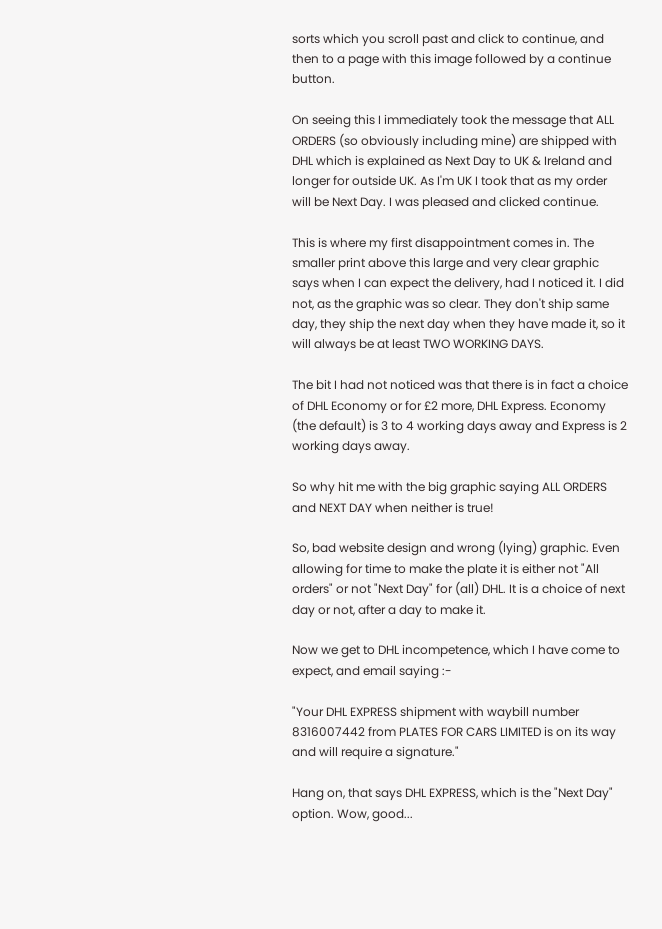sorts which you scroll past and click to continue, and then to a page with this image followed by a continue button.

On seeing this I immediately took the message that ALL ORDERS (so obviously including mine) are shipped with DHL which is explained as Next Day to UK & Ireland and longer for outside UK. As I'm UK I took that as my order will be Next Day. I was pleased and clicked continue.

This is where my first disappointment comes in. The smaller print above this large and very clear graphic says when I can expect the delivery, had I noticed it. I did not, as the graphic was so clear. They don't ship same day, they ship the next day when they have made it, so it will always be at least TWO WORKING DAYS.

The bit I had not noticed was that there is in fact a choice of DHL Economy or for £2 more, DHL Express. Economy (the default) is 3 to 4 working days away and Express is 2 working days away.

So why hit me with the big graphic saying ALL ORDERS and NEXT DAY when neither is true!

So, bad website design and wrong (lying) graphic. Even allowing for time to make the plate it is either not "All orders" or not "Next Day" for (all) DHL. It is a choice of next day or not, after a day to make it.

Now we get to DHL incompetence, which I have come to expect, and email saying :-

"Your DHL EXPRESS shipment with waybill number 8316007442 from PLATES FOR CARS LIMITED is on its way and will require a signature."

Hang on, that says DHL EXPRESS, which is the "Next Day" option. Wow, good...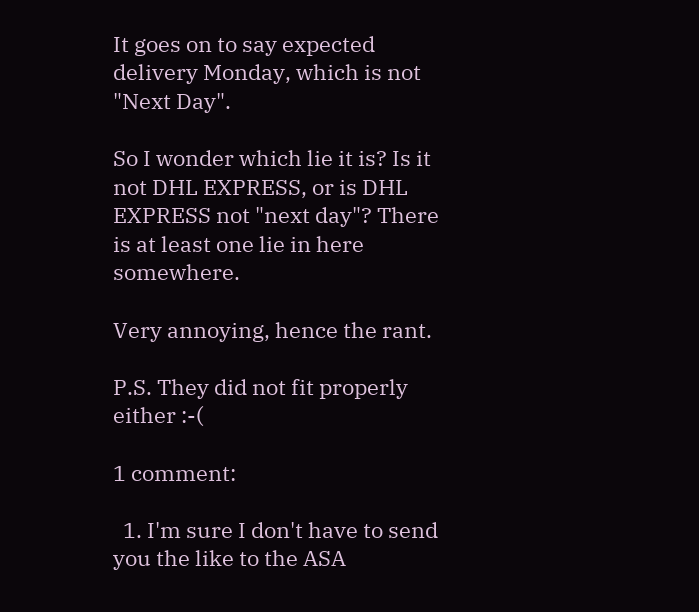It goes on to say expected delivery Monday, which is not "Next Day".

So I wonder which lie it is? Is it not DHL EXPRESS, or is DHL EXPRESS not "next day"? There is at least one lie in here somewhere.

Very annoying, hence the rant.

P.S. They did not fit properly either :-(

1 comment:

  1. I'm sure I don't have to send you the like to the ASA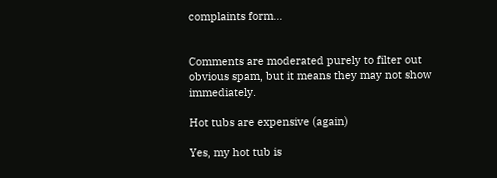complaints form...


Comments are moderated purely to filter out obvious spam, but it means they may not show immediately.

Hot tubs are expensive (again)

Yes, my hot tub is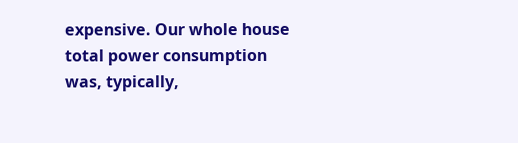expensive. Our whole house total power consumption was, typically,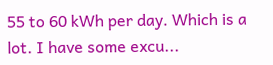55 to 60 kWh per day. Which is a lot. I have some excu...